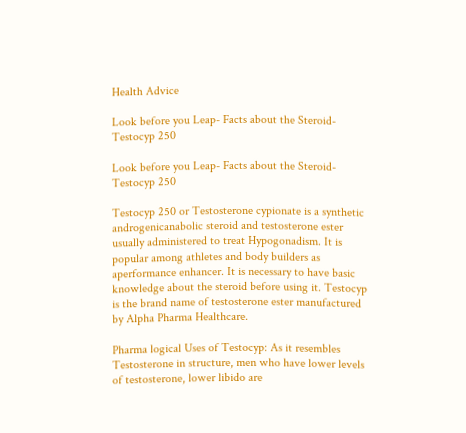Health Advice

Look before you Leap- Facts about the Steroid- Testocyp 250

Look before you Leap- Facts about the Steroid- Testocyp 250

Testocyp 250 or Testosterone cypionate is a synthetic androgenicanabolic steroid and testosterone ester usually administered to treat Hypogonadism. It is popular among athletes and body builders as aperformance enhancer. It is necessary to have basic knowledge about the steroid before using it. Testocyp is the brand name of testosterone ester manufactured by Alpha Pharma Healthcare.

Pharma logical Uses of Testocyp: As it resembles Testosterone in structure, men who have lower levels of testosterone, lower libido are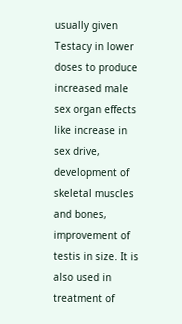usually given Testacy in lower doses to produce increased male sex organ effects like increase in sex drive, development of skeletal muscles and bones, improvement of testis in size. It is also used in treatment of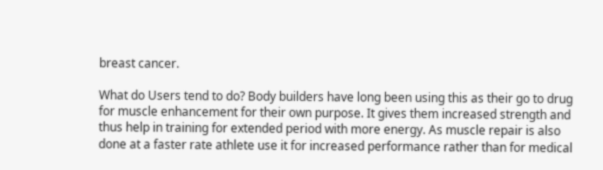breast cancer.

What do Users tend to do? Body builders have long been using this as their go to drug for muscle enhancement for their own purpose. It gives them increased strength and thus help in training for extended period with more energy. As muscle repair is also done at a faster rate athlete use it for increased performance rather than for medical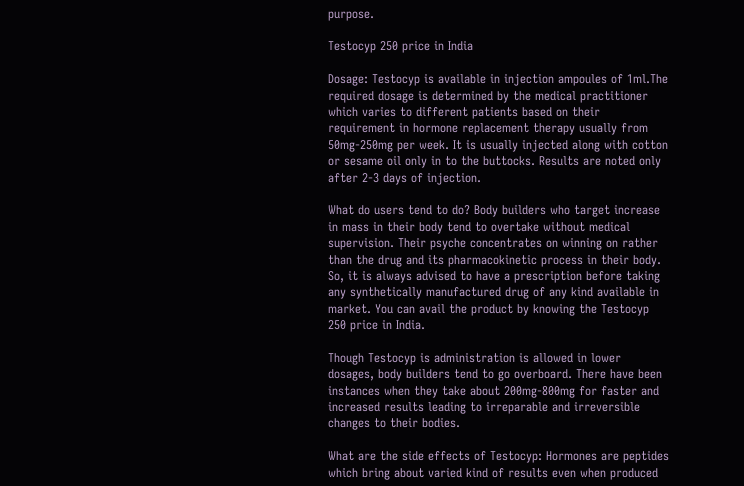purpose.

Testocyp 250 price in India

Dosage: Testocyp is available in injection ampoules of 1ml.The required dosage is determined by the medical practitioner which varies to different patients based on their requirement in hormone replacement therapy usually from 50mg-250mg per week. It is usually injected along with cotton or sesame oil only in to the buttocks. Results are noted only after 2-3 days of injection.

What do users tend to do? Body builders who target increase in mass in their body tend to overtake without medical supervision. Their psyche concentrates on winning on rather than the drug and its pharmacokinetic process in their body. So, it is always advised to have a prescription before taking any synthetically manufactured drug of any kind available in market. You can avail the product by knowing the Testocyp 250 price in India.

Though Testocyp is administration is allowed in lower dosages, body builders tend to go overboard. There have been instances when they take about 200mg-800mg for faster and increased results leading to irreparable and irreversible changes to their bodies.

What are the side effects of Testocyp: Hormones are peptides which bring about varied kind of results even when produced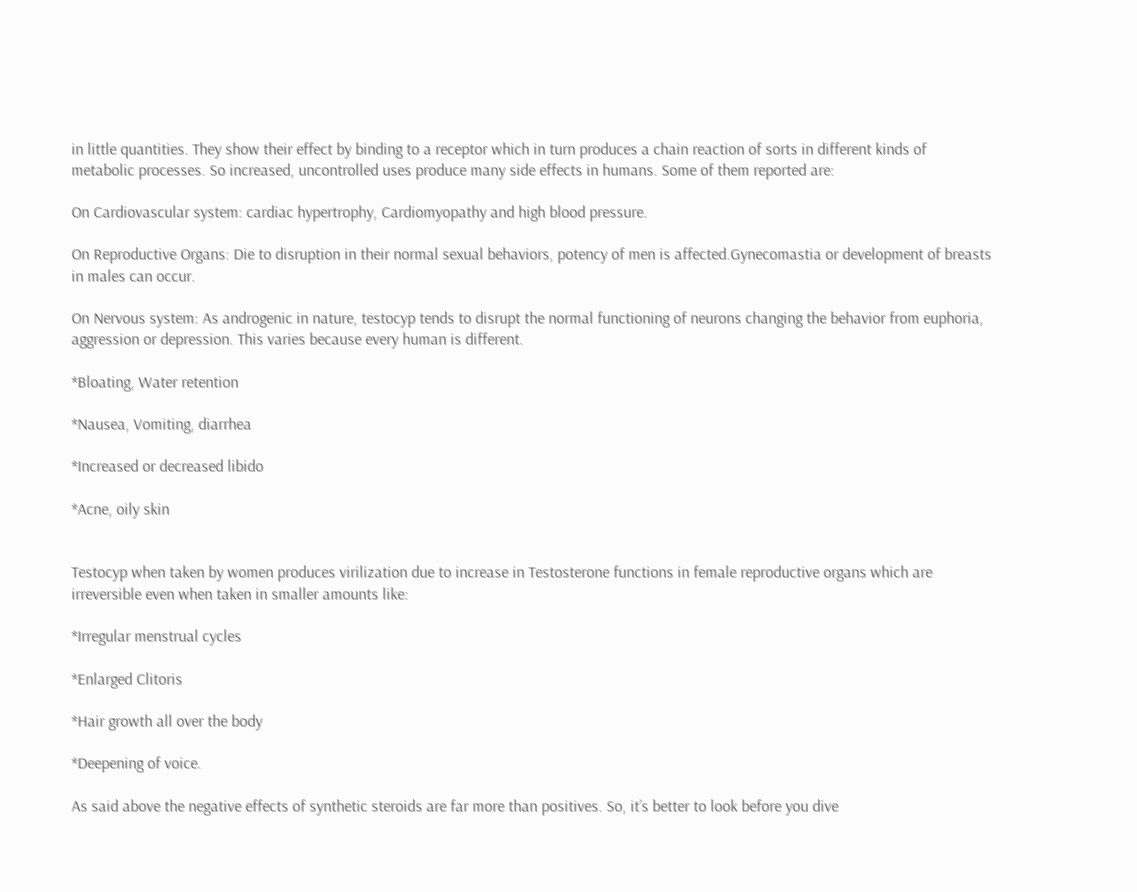in little quantities. They show their effect by binding to a receptor which in turn produces a chain reaction of sorts in different kinds of metabolic processes. So increased, uncontrolled uses produce many side effects in humans. Some of them reported are:

On Cardiovascular system: cardiac hypertrophy, Cardiomyopathy and high blood pressure.

On Reproductive Organs: Die to disruption in their normal sexual behaviors, potency of men is affected.Gynecomastia or development of breasts in males can occur.

On Nervous system: As androgenic in nature, testocyp tends to disrupt the normal functioning of neurons changing the behavior from euphoria, aggression or depression. This varies because every human is different.

*Bloating, Water retention

*Nausea, Vomiting, diarrhea

*Increased or decreased libido

*Acne, oily skin


Testocyp when taken by women produces virilization due to increase in Testosterone functions in female reproductive organs which are irreversible even when taken in smaller amounts like:

*Irregular menstrual cycles

*Enlarged Clitoris

*Hair growth all over the body

*Deepening of voice.

As said above the negative effects of synthetic steroids are far more than positives. So, it’s better to look before you dive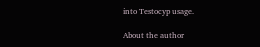into Testocyp usage.

About the author